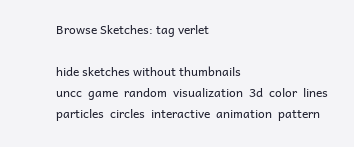Browse Sketches: tag verlet

hide sketches without thumbnails
uncc  game  random  visualization  3d  color  lines  particles  circles  interactive  animation  pattern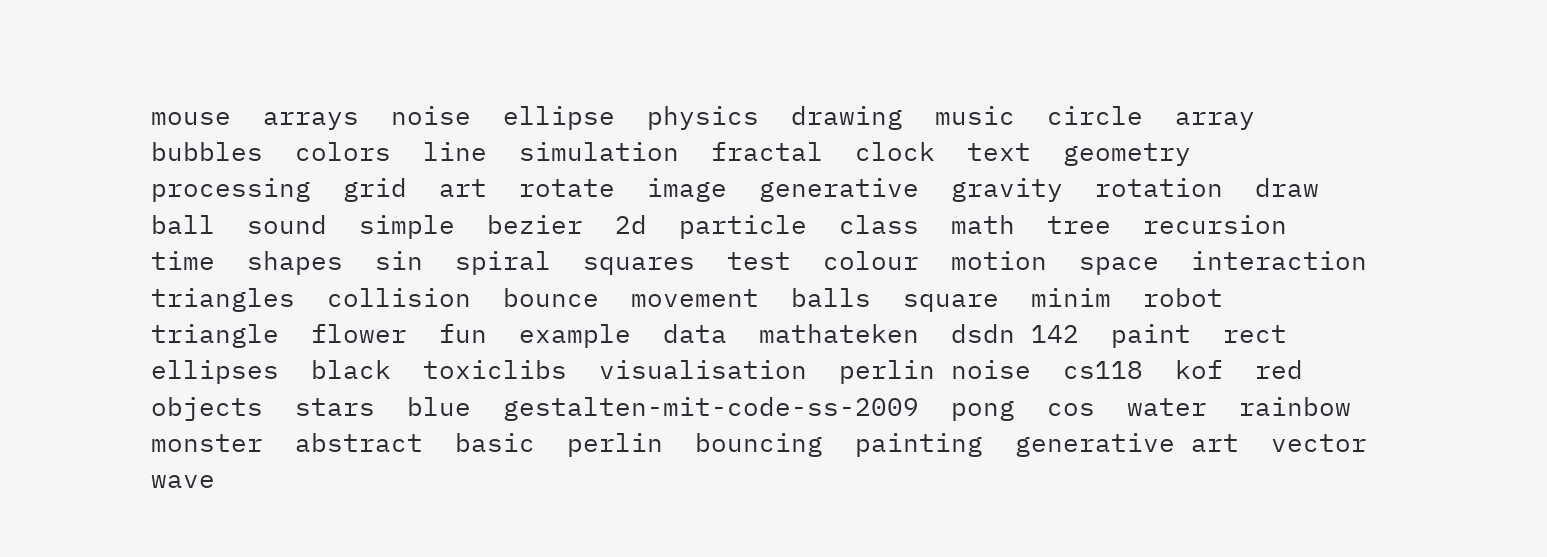mouse  arrays  noise  ellipse  physics  drawing  music  circle  array  bubbles  colors  line  simulation  fractal  clock  text  geometry  processing  grid  art  rotate  image  generative  gravity  rotation  draw  ball  sound  simple  bezier  2d  particle  class  math  tree  recursion  time  shapes  sin  spiral  squares  test  colour  motion  space  interaction  triangles  collision  bounce  movement  balls  square  minim  robot  triangle  flower  fun  example  data  mathateken  dsdn 142  paint  rect  ellipses  black  toxiclibs  visualisation  perlin noise  cs118  kof  red  objects  stars  blue  gestalten-mit-code-ss-2009  pong  cos  water  rainbow  monster  abstract  basic  perlin  bouncing  painting  generative art  vector  wave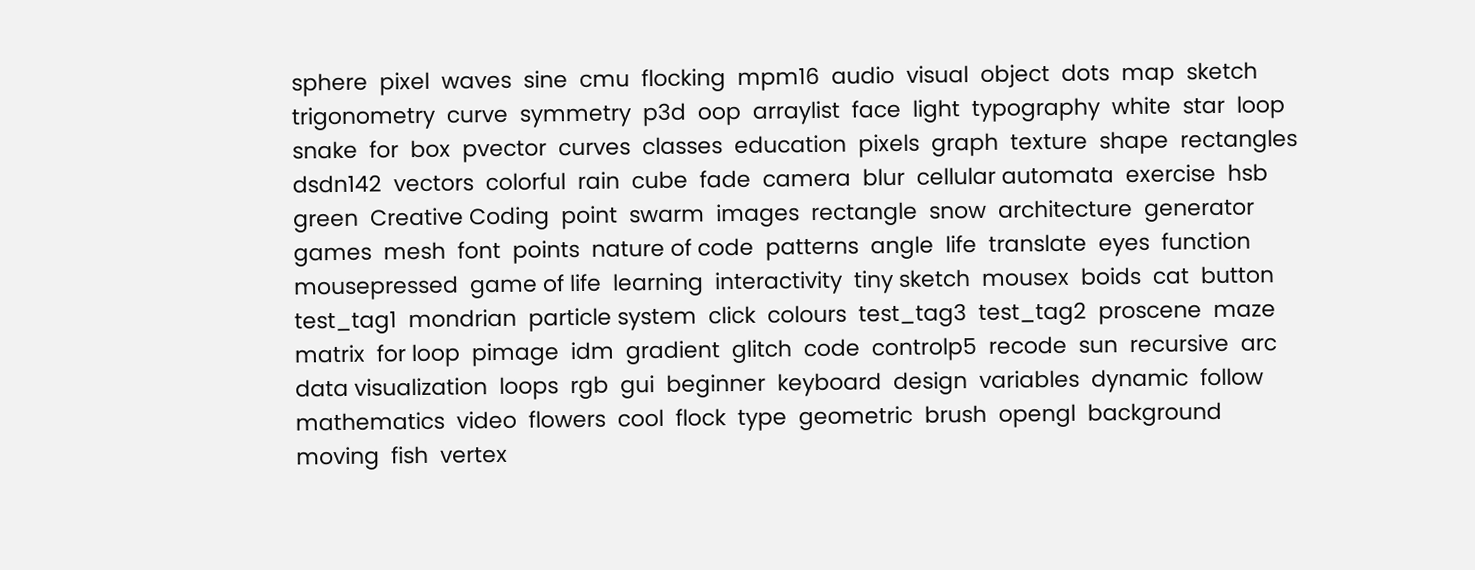sphere  pixel  waves  sine  cmu  flocking  mpm16  audio  visual  object  dots  map  sketch  trigonometry  curve  symmetry  p3d  oop  arraylist  face  light  typography  white  star  loop  snake  for  box  pvector  curves  classes  education  pixels  graph  texture  shape  rectangles  dsdn142  vectors  colorful  rain  cube  fade  camera  blur  cellular automata  exercise  hsb  green  Creative Coding  point  swarm  images  rectangle  snow  architecture  generator  games  mesh  font  points  nature of code  patterns  angle  life  translate  eyes  function  mousepressed  game of life  learning  interactivity  tiny sketch  mousex  boids  cat  button  test_tag1  mondrian  particle system  click  colours  test_tag3  test_tag2  proscene  maze  matrix  for loop  pimage  idm  gradient  glitch  code  controlp5  recode  sun  recursive  arc  data visualization  loops  rgb  gui  beginner  keyboard  design  variables  dynamic  follow  mathematics  video  flowers  cool  flock  type  geometric  brush  opengl  background  moving  fish  vertex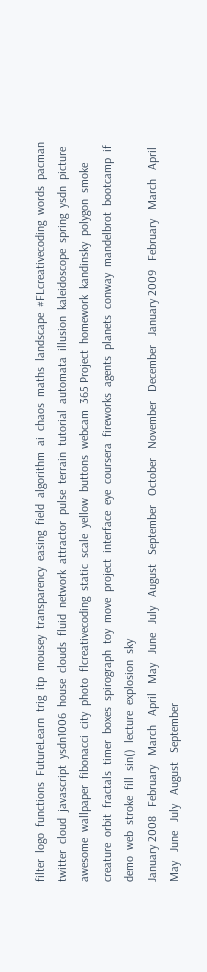filter  logo  functions  FutureLearn  trig  itp  mousey  transparency  easing  field  algorithm  ai  chaos  maths  landscape  #FLcreativecoding  words  pacman  twitter  cloud  javascript  ysdn1006  house  clouds  fluid  network  attractor  pulse  terrain  tutorial  automata  illusion  kaleidoscope  spring  ysdn  picture  awesome  wallpaper  fibonacci  city  photo  flcreativecoding  static  scale  yellow  buttons  webcam  365 Project  homework  kandinsky  polygon  smoke  creature  orbit  fractals  timer  boxes  spirograph  toy  move  project  interface  eye  coursera  fireworks  agents  planets  conway  mandelbrot  bootcamp  if  demo  web  stroke  fill  sin()  lecture  explosion  sky
January 2008   February   March   April   May   June   July   August   September   October   November   December   January 2009   February   March   April   May   June   July   August   September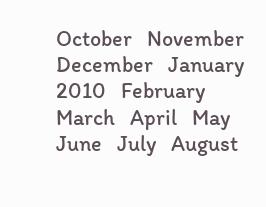October   November   December   January 2010   February   March   April   May   June   July   August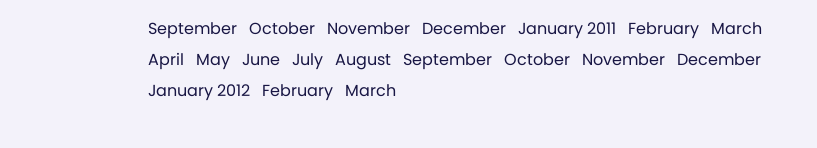September   October   November   December   January 2011   February   March   April   May   June   July   August   September   October   November   December   January 2012   February   March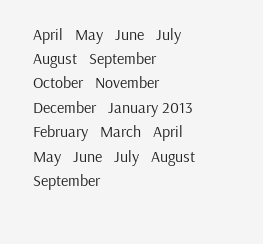April   May   June   July   August   September   October   November   December   January 2013   February   March   April   May   June   July   August   September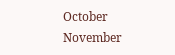October   November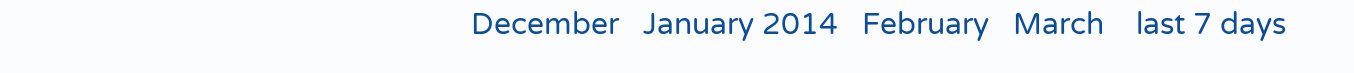December   January 2014   February   March    last 7 days